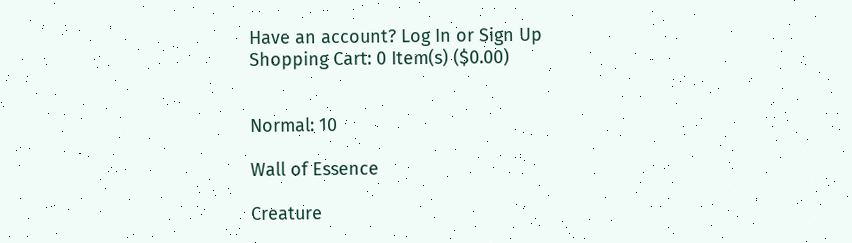Have an account? Log In or Sign Up
Shopping Cart: 0 Item(s) ($0.00)


Normal: 10

Wall of Essence

Creature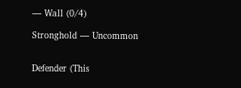— Wall (0/4)

Stronghold — Uncommon


Defender (This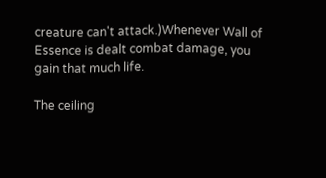creature can't attack.)Whenever Wall of Essence is dealt combat damage, you gain that much life.

The ceiling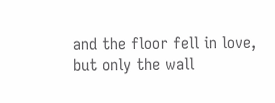and the floor fell in love, but only the wall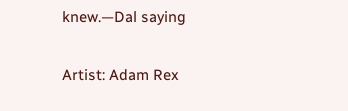knew.—Dal saying

Artist: Adam Rex